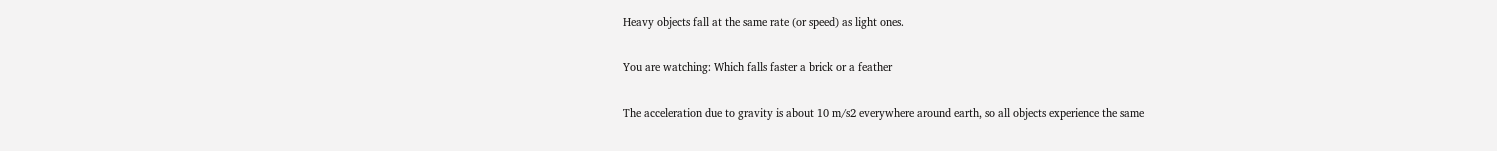Heavy objects fall at the same rate (or speed) as light ones.

You are watching: Which falls faster a brick or a feather

The acceleration due to gravity is about 10 m/s2 everywhere around earth, so all objects experience the same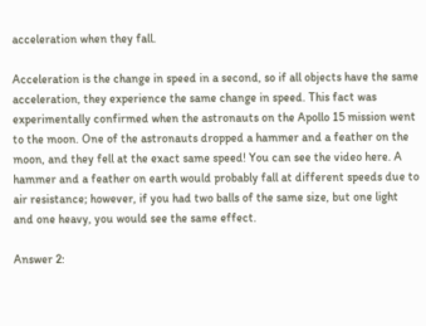acceleration when they fall.

Acceleration is the change in speed in a second, so if all objects have the same acceleration, they experience the same change in speed. This fact was experimentally confirmed when the astronauts on the Apollo 15 mission went to the moon. One of the astronauts dropped a hammer and a feather on the moon, and they fell at the exact same speed! You can see the video here. A hammer and a feather on earth would probably fall at different speeds due to air resistance; however, if you had two balls of the same size, but one light and one heavy, you would see the same effect.

Answer 2: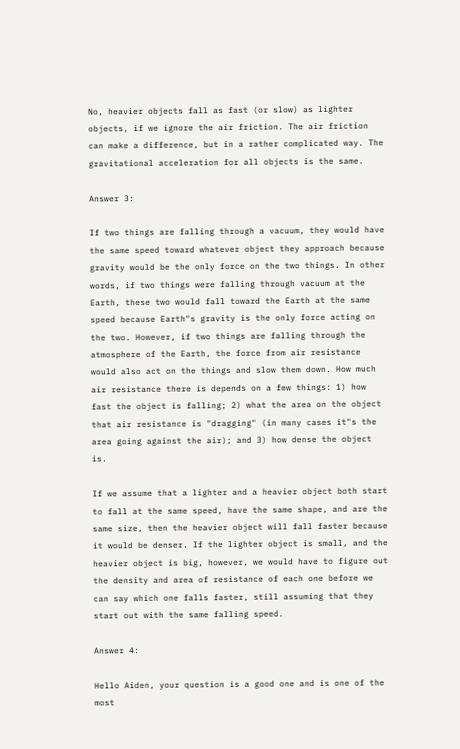No, heavier objects fall as fast (or slow) as lighter objects, if we ignore the air friction. The air friction can make a difference, but in a rather complicated way. The gravitational acceleration for all objects is the same.

Answer 3:

If two things are falling through a vacuum, they would have the same speed toward whatever object they approach because gravity would be the only force on the two things. In other words, if two things were falling through vacuum at the Earth, these two would fall toward the Earth at the same speed because Earth"s gravity is the only force acting on the two. However, if two things are falling through the atmosphere of the Earth, the force from air resistance would also act on the things and slow them down. How much air resistance there is depends on a few things: 1) how fast the object is falling; 2) what the area on the object that air resistance is "dragging" (in many cases it"s the area going against the air); and 3) how dense the object is.

If we assume that a lighter and a heavier object both start to fall at the same speed, have the same shape, and are the same size, then the heavier object will fall faster because it would be denser. If the lighter object is small, and the heavier object is big, however, we would have to figure out the density and area of resistance of each one before we can say which one falls faster, still assuming that they start out with the same falling speed.

Answer 4:

Hello Aiden, your question is a good one and is one of the most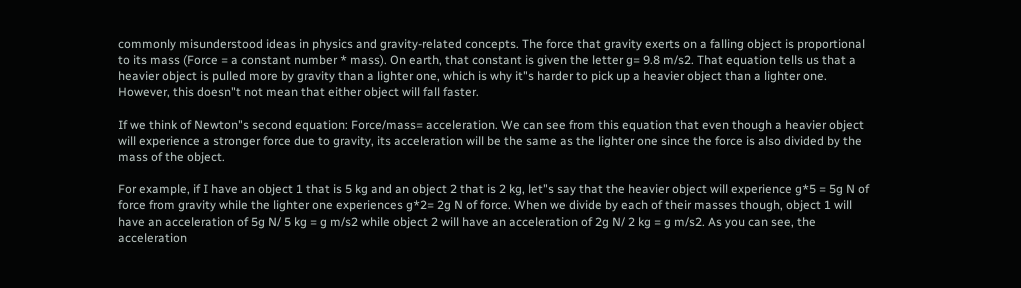commonly misunderstood ideas in physics and gravity-related concepts. The force that gravity exerts on a falling object is proportional to its mass (Force = a constant number * mass). On earth, that constant is given the letter g= 9.8 m/s2. That equation tells us that a heavier object is pulled more by gravity than a lighter one, which is why it"s harder to pick up a heavier object than a lighter one. However, this doesn"t not mean that either object will fall faster.

If we think of Newton"s second equation: Force/mass= acceleration. We can see from this equation that even though a heavier object will experience a stronger force due to gravity, its acceleration will be the same as the lighter one since the force is also divided by the mass of the object.

For example, if I have an object 1 that is 5 kg and an object 2 that is 2 kg, let"s say that the heavier object will experience g*5 = 5g N of force from gravity while the lighter one experiences g*2= 2g N of force. When we divide by each of their masses though, object 1 will have an acceleration of 5g N/ 5 kg = g m/s2 while object 2 will have an acceleration of 2g N/ 2 kg = g m/s2. As you can see, the acceleration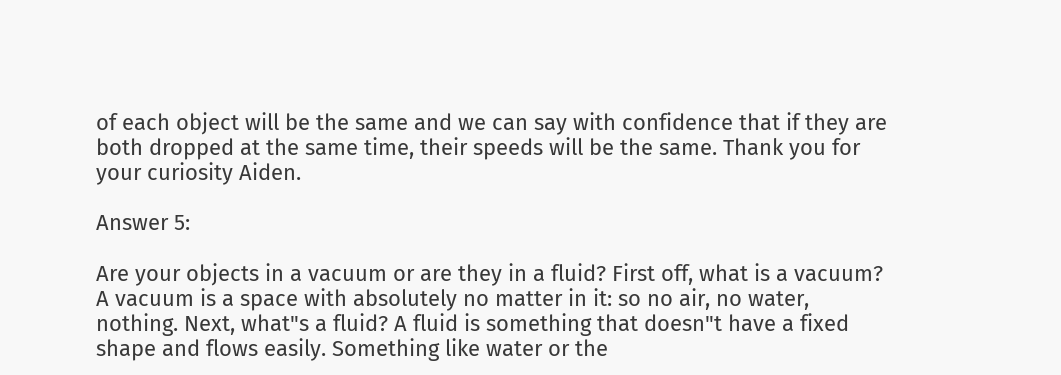of each object will be the same and we can say with confidence that if they are both dropped at the same time, their speeds will be the same. Thank you for your curiosity Aiden.

Answer 5:

Are your objects in a vacuum or are they in a fluid? First off, what is a vacuum? A vacuum is a space with absolutely no matter in it: so no air, no water, nothing. Next, what"s a fluid? A fluid is something that doesn"t have a fixed shape and flows easily. Something like water or the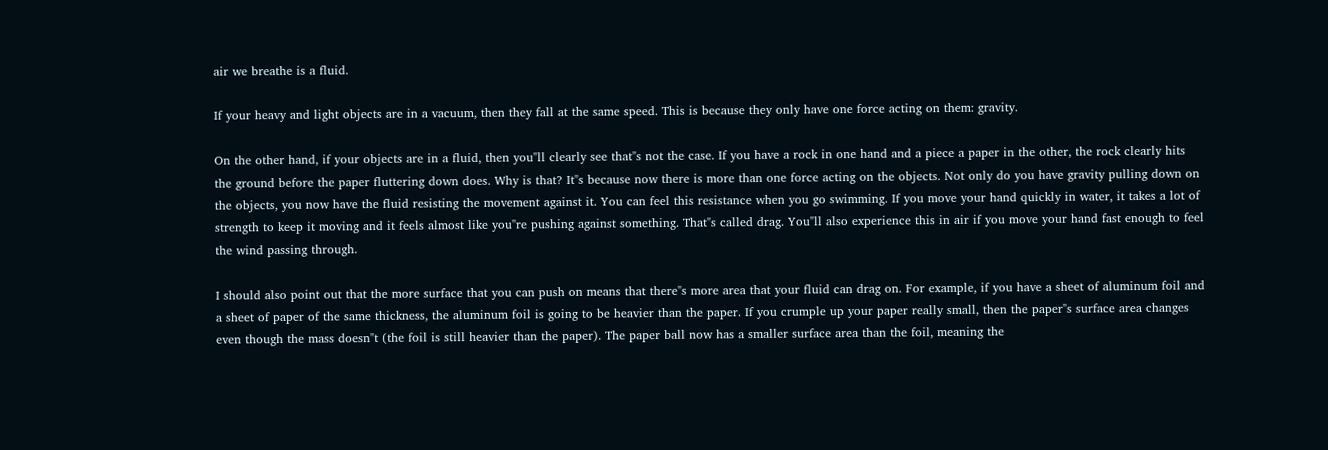air we breathe is a fluid.

If your heavy and light objects are in a vacuum, then they fall at the same speed. This is because they only have one force acting on them: gravity.

On the other hand, if your objects are in a fluid, then you"ll clearly see that"s not the case. If you have a rock in one hand and a piece a paper in the other, the rock clearly hits the ground before the paper fluttering down does. Why is that? It"s because now there is more than one force acting on the objects. Not only do you have gravity pulling down on the objects, you now have the fluid resisting the movement against it. You can feel this resistance when you go swimming. If you move your hand quickly in water, it takes a lot of strength to keep it moving and it feels almost like you"re pushing against something. That"s called drag. You"ll also experience this in air if you move your hand fast enough to feel the wind passing through.

I should also point out that the more surface that you can push on means that there"s more area that your fluid can drag on. For example, if you have a sheet of aluminum foil and a sheet of paper of the same thickness, the aluminum foil is going to be heavier than the paper. If you crumple up your paper really small, then the paper"s surface area changes even though the mass doesn"t (the foil is still heavier than the paper). The paper ball now has a smaller surface area than the foil, meaning the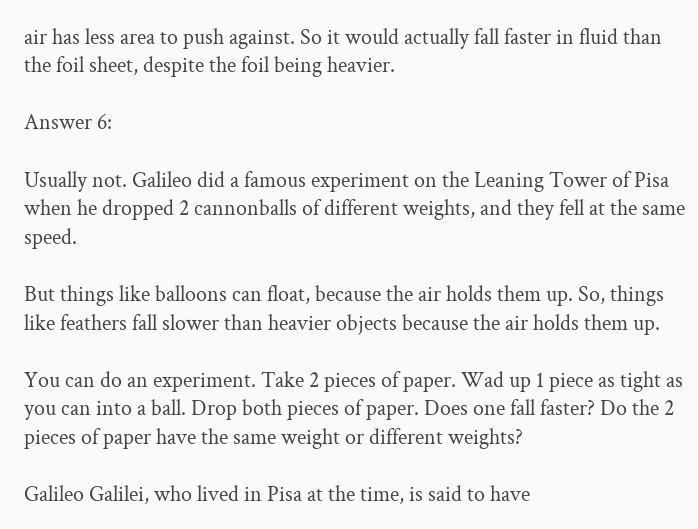air has less area to push against. So it would actually fall faster in fluid than the foil sheet, despite the foil being heavier.

Answer 6:

Usually not. Galileo did a famous experiment on the Leaning Tower of Pisa when he dropped 2 cannonballs of different weights, and they fell at the same speed.

But things like balloons can float, because the air holds them up. So, things like feathers fall slower than heavier objects because the air holds them up.

You can do an experiment. Take 2 pieces of paper. Wad up 1 piece as tight as you can into a ball. Drop both pieces of paper. Does one fall faster? Do the 2 pieces of paper have the same weight or different weights?

Galileo Galilei, who lived in Pisa at the time, is said to have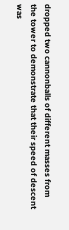dropped two cannonballs of different masses from the tower to demonstrate that their speed of descent was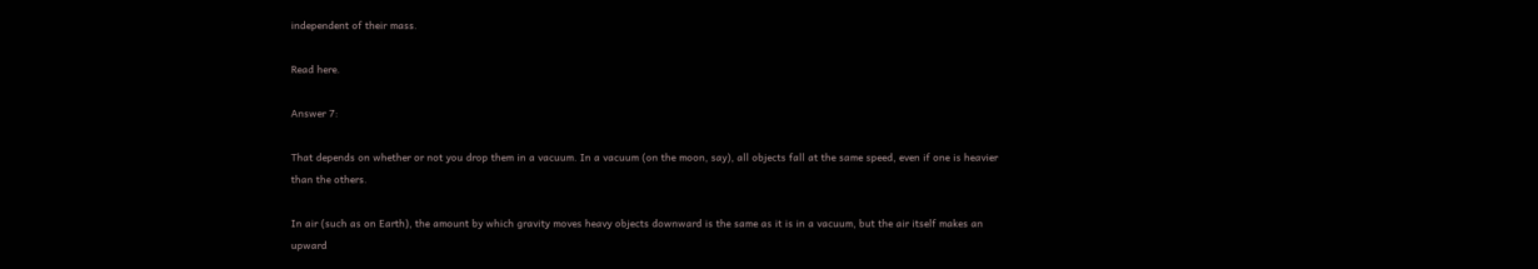independent of their mass.

Read here.

Answer 7:

That depends on whether or not you drop them in a vacuum. In a vacuum (on the moon, say), all objects fall at the same speed, even if one is heavier than the others.

In air (such as on Earth), the amount by which gravity moves heavy objects downward is the same as it is in a vacuum, but the air itself makes an upward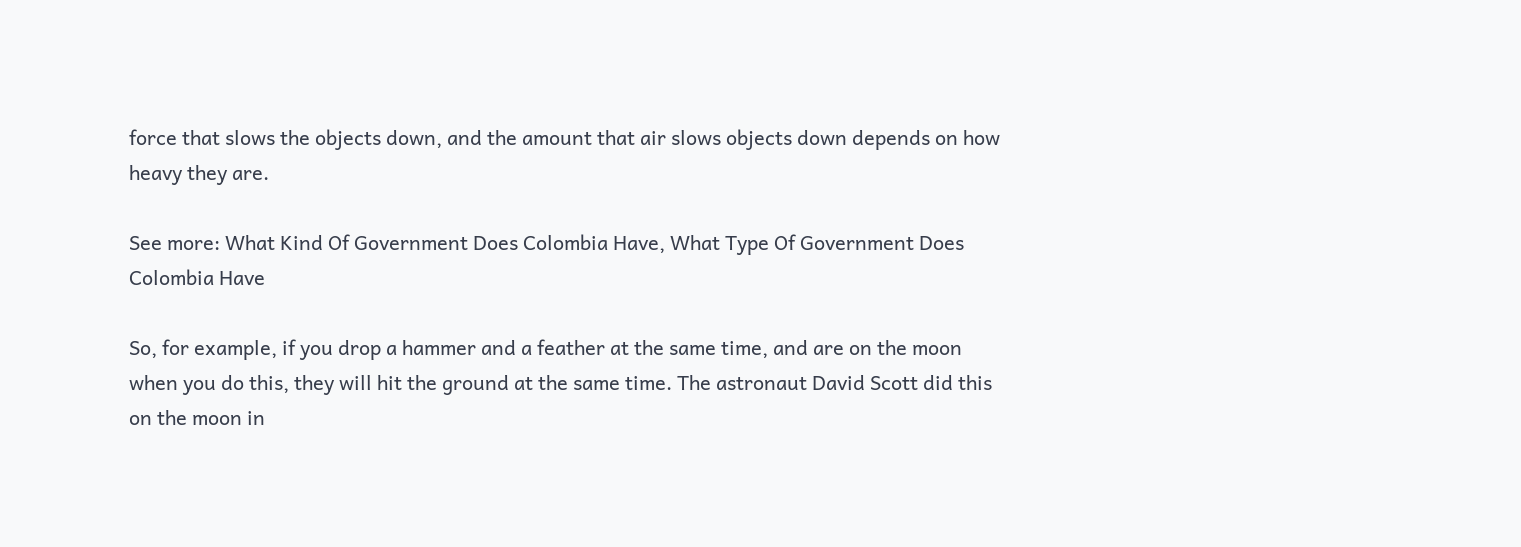force that slows the objects down, and the amount that air slows objects down depends on how heavy they are.

See more: What Kind Of Government Does Colombia Have, What Type Of Government Does Colombia Have

So, for example, if you drop a hammer and a feather at the same time, and are on the moon when you do this, they will hit the ground at the same time. The astronaut David Scott did this on the moon in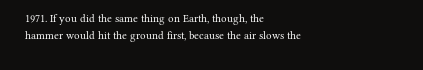1971. If you did the same thing on Earth, though, the hammer would hit the ground first, because the air slows the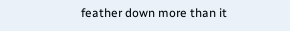feather down more than it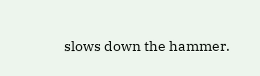slows down the hammer.